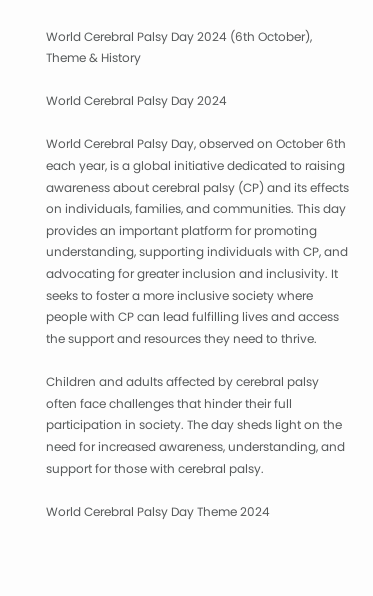World Cerebral Palsy Day 2024 (6th October), Theme & History

World Cerebral Palsy Day 2024

World Cerebral Palsy Day, observed on October 6th each year, is a global initiative dedicated to raising awareness about cerebral palsy (CP) and its effects on individuals, families, and communities. This day provides an important platform for promoting understanding, supporting individuals with CP, and advocating for greater inclusion and inclusivity. It seeks to foster a more inclusive society where people with CP can lead fulfilling lives and access the support and resources they need to thrive.

Children and adults affected by cerebral palsy often face challenges that hinder their full participation in society. The day sheds light on the need for increased awareness, understanding, and support for those with cerebral palsy.

World Cerebral Palsy Day Theme 2024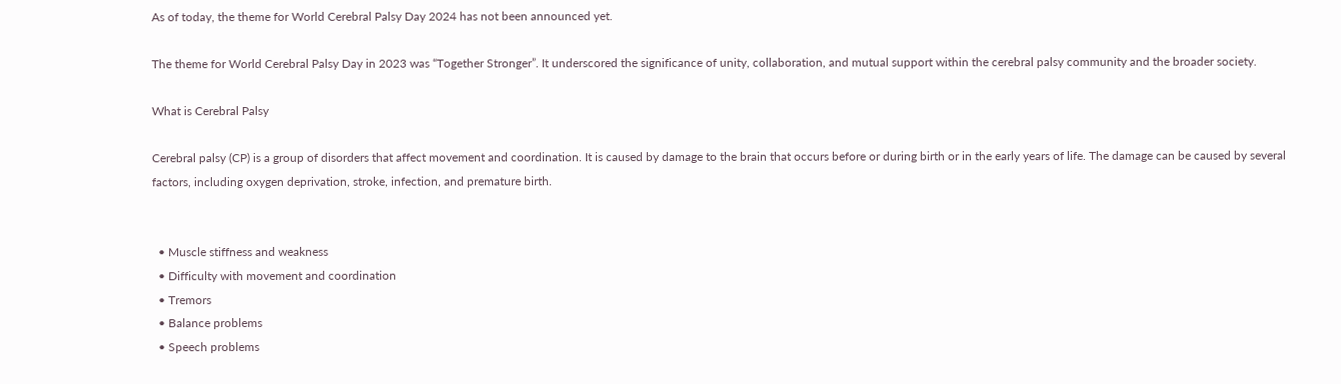As of today, the theme for World Cerebral Palsy Day 2024 has not been announced yet.

The theme for World Cerebral Palsy Day in 2023 was “Together Stronger”. It underscored the significance of unity, collaboration, and mutual support within the cerebral palsy community and the broader society.

What is Cerebral Palsy

Cerebral palsy (CP) is a group of disorders that affect movement and coordination. It is caused by damage to the brain that occurs before or during birth or in the early years of life. The damage can be caused by several factors, including oxygen deprivation, stroke, infection, and premature birth.


  • Muscle stiffness and weakness
  • Difficulty with movement and coordination
  • Tremors
  • Balance problems
  • Speech problems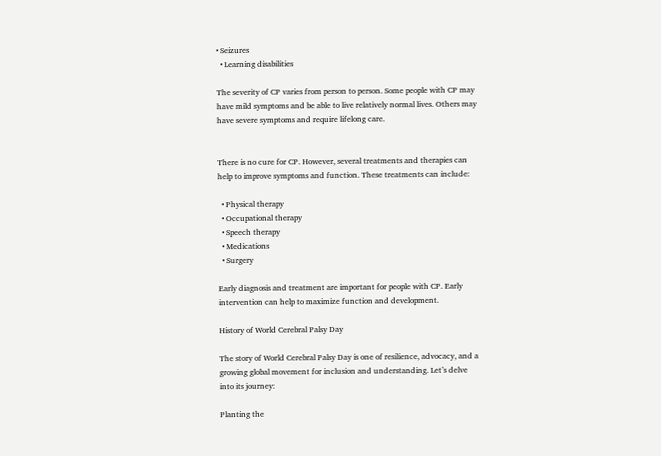• Seizures
  • Learning disabilities

The severity of CP varies from person to person. Some people with CP may have mild symptoms and be able to live relatively normal lives. Others may have severe symptoms and require lifelong care.


There is no cure for CP. However, several treatments and therapies can help to improve symptoms and function. These treatments can include:

  • Physical therapy
  • Occupational therapy
  • Speech therapy
  • Medications
  • Surgery

Early diagnosis and treatment are important for people with CP. Early intervention can help to maximize function and development.

History of World Cerebral Palsy Day

The story of World Cerebral Palsy Day is one of resilience, advocacy, and a growing global movement for inclusion and understanding. Let’s delve into its journey:

Planting the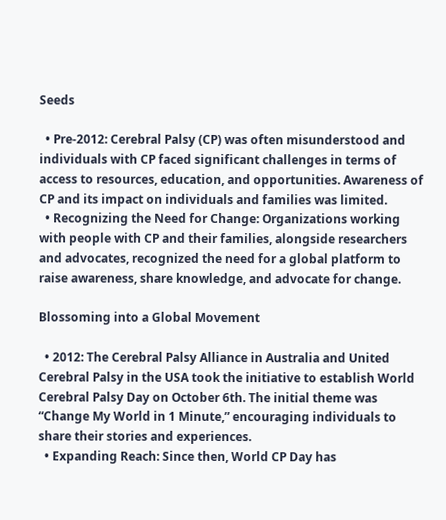Seeds

  • Pre-2012: Cerebral Palsy (CP) was often misunderstood and individuals with CP faced significant challenges in terms of access to resources, education, and opportunities. Awareness of CP and its impact on individuals and families was limited.
  • Recognizing the Need for Change: Organizations working with people with CP and their families, alongside researchers and advocates, recognized the need for a global platform to raise awareness, share knowledge, and advocate for change.

Blossoming into a Global Movement

  • 2012: The Cerebral Palsy Alliance in Australia and United Cerebral Palsy in the USA took the initiative to establish World Cerebral Palsy Day on October 6th. The initial theme was “Change My World in 1 Minute,” encouraging individuals to share their stories and experiences.
  • Expanding Reach: Since then, World CP Day has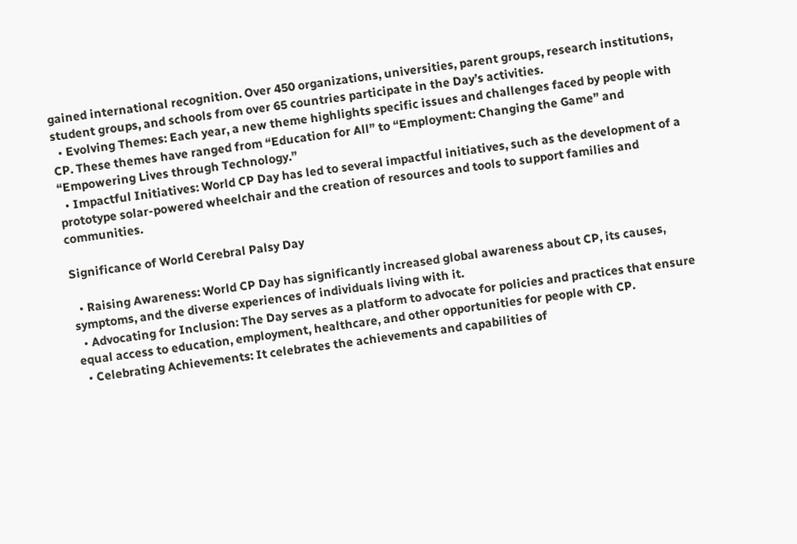gained international recognition. Over 450 organizations, universities, parent groups, research institutions, student groups, and schools from over 65 countries participate in the Day’s activities.
  • Evolving Themes: Each year, a new theme highlights specific issues and challenges faced by people with CP. These themes have ranged from “Education for All” to “Employment: Changing the Game” and “Empowering Lives through Technology.”
  • Impactful Initiatives: World CP Day has led to several impactful initiatives, such as the development of a prototype solar-powered wheelchair and the creation of resources and tools to support families and communities.

Significance of World Cerebral Palsy Day

  • Raising Awareness: World CP Day has significantly increased global awareness about CP, its causes, symptoms, and the diverse experiences of individuals living with it.
  • Advocating for Inclusion: The Day serves as a platform to advocate for policies and practices that ensure equal access to education, employment, healthcare, and other opportunities for people with CP.
  • Celebrating Achievements: It celebrates the achievements and capabilities of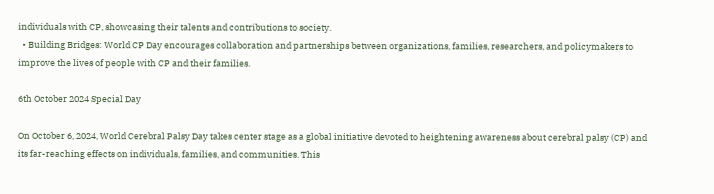individuals with CP, showcasing their talents and contributions to society.
  • Building Bridges: World CP Day encourages collaboration and partnerships between organizations, families, researchers, and policymakers to improve the lives of people with CP and their families.

6th October 2024 Special Day

On October 6, 2024, World Cerebral Palsy Day takes center stage as a global initiative devoted to heightening awareness about cerebral palsy (CP) and its far-reaching effects on individuals, families, and communities. This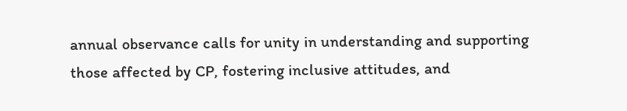annual observance calls for unity in understanding and supporting those affected by CP, fostering inclusive attitudes, and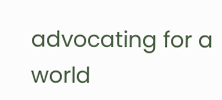advocating for a world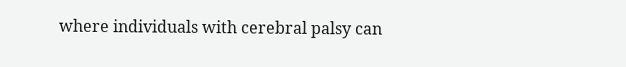where individuals with cerebral palsy can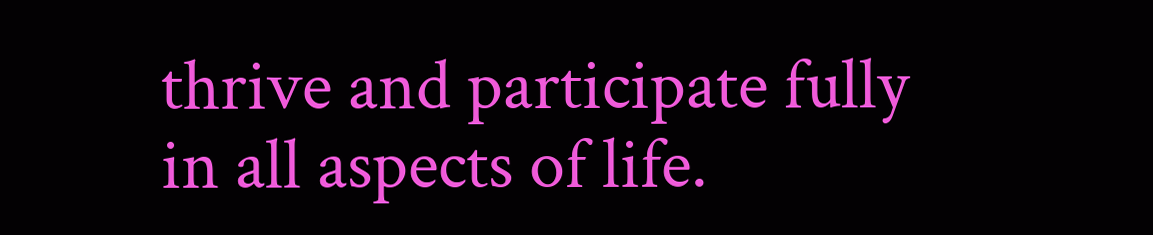thrive and participate fully in all aspects of life.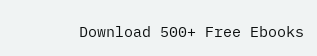Download 500+ Free Ebooks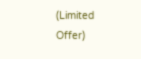(Limited Offer)